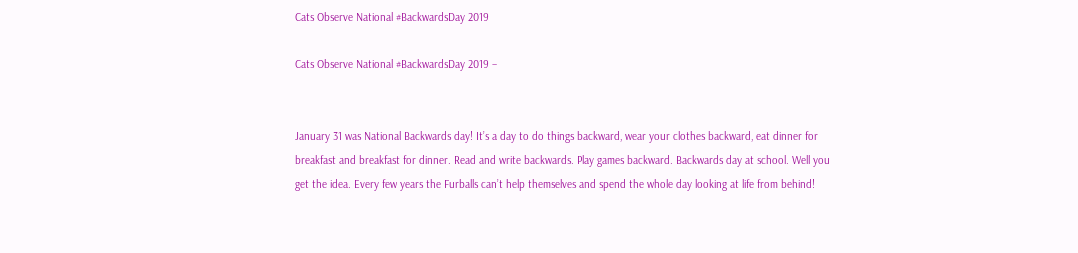Cats Observe National #BackwardsDay 2019

Cats Observe National #BackwardsDay 2019 –


January 31 was National Backwards day! It’s a day to do things backward, wear your clothes backward, eat dinner for breakfast and breakfast for dinner. Read and write backwards. Play games backward. Backwards day at school. Well you get the idea. Every few years the Furballs can’t help themselves and spend the whole day looking at life from behind!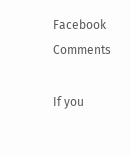Facebook Comments

If you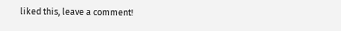liked this, leave a comment!